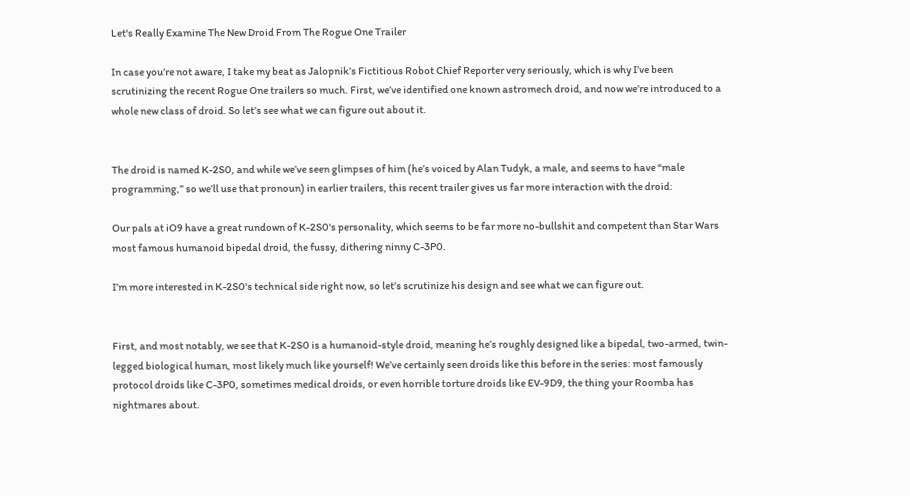Let's Really Examine The New Droid From The Rogue One Trailer

In case you’re not aware, I take my beat as Jalopnik’s Fictitious Robot Chief Reporter very seriously, which is why I’ve been scrutinizing the recent Rogue One trailers so much. First, we’ve identified one known astromech droid, and now we’re introduced to a whole new class of droid. So let’s see what we can figure out about it.


The droid is named K-2S0, and while we’ve seen glimpses of him (he’s voiced by Alan Tudyk, a male, and seems to have “male programming,” so we’ll use that pronoun) in earlier trailers, this recent trailer gives us far more interaction with the droid:

Our pals at iO9 have a great rundown of K-2S0's personality, which seems to be far more no-bullshit and competent than Star Wars most famous humanoid bipedal droid, the fussy, dithering ninny C-3P0.

I’m more interested in K-2S0's technical side right now, so let’s scrutinize his design and see what we can figure out.


First, and most notably, we see that K-2S0 is a humanoid-style droid, meaning he’s roughly designed like a bipedal, two-armed, twin-legged biological human, most likely much like yourself! We’ve certainly seen droids like this before in the series: most famously protocol droids like C-3P0, sometimes medical droids, or even horrible torture droids like EV-9D9, the thing your Roomba has nightmares about.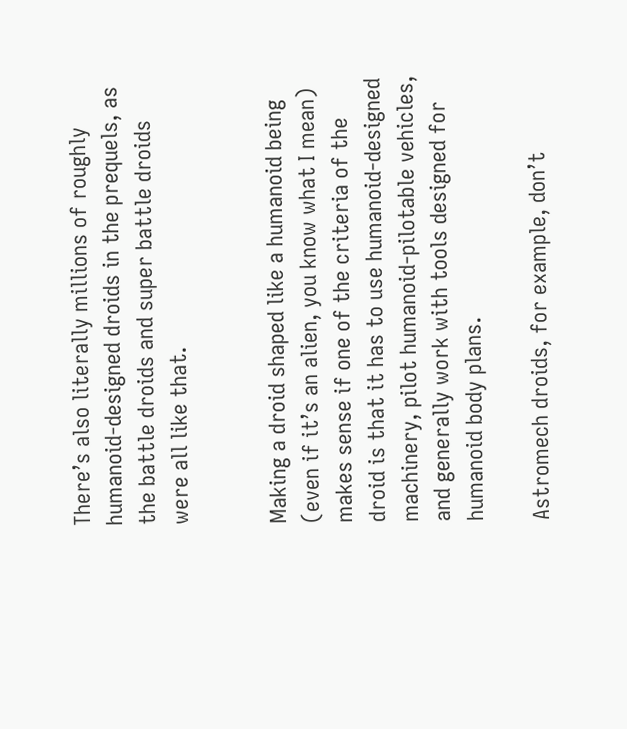There’s also literally millions of roughly humanoid-designed droids in the prequels, as the battle droids and super battle droids were all like that.


Making a droid shaped like a humanoid being (even if it’s an alien, you know what I mean) makes sense if one of the criteria of the droid is that it has to use humanoid-designed machinery, pilot humanoid-pilotable vehicles, and generally work with tools designed for humanoid body plans.

Astromech droids, for example, don’t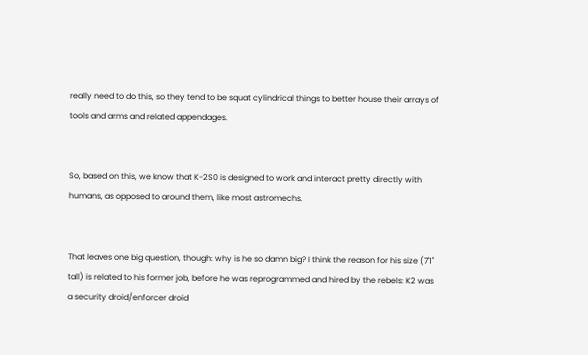really need to do this, so they tend to be squat cylindrical things to better house their arrays of tools and arms and related appendages.


So, based on this, we know that K-2S0 is designed to work and interact pretty directly with humans, as opposed to around them, like most astromechs.


That leaves one big question, though: why is he so damn big? I think the reason for his size (7'1" tall) is related to his former job, before he was reprogrammed and hired by the rebels: K2 was a security droid/enforcer droid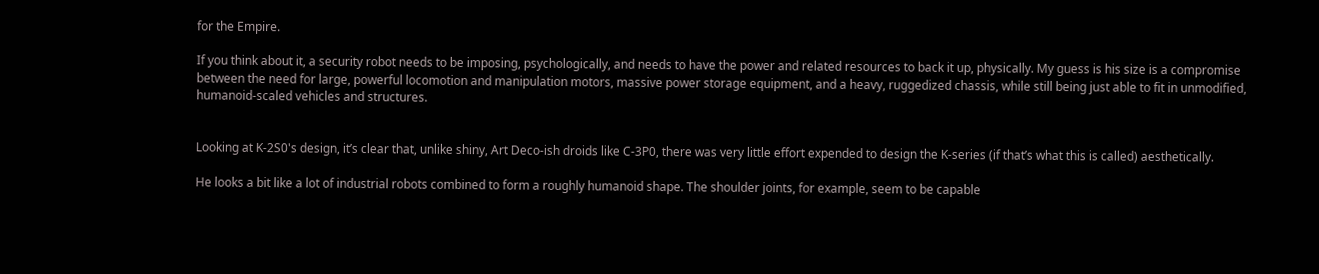for the Empire.

If you think about it, a security robot needs to be imposing, psychologically, and needs to have the power and related resources to back it up, physically. My guess is his size is a compromise between the need for large, powerful locomotion and manipulation motors, massive power storage equipment, and a heavy, ruggedized chassis, while still being just able to fit in unmodified, humanoid-scaled vehicles and structures.


Looking at K-2S0's design, it’s clear that, unlike shiny, Art Deco-ish droids like C-3P0, there was very little effort expended to design the K-series (if that’s what this is called) aesthetically.

He looks a bit like a lot of industrial robots combined to form a roughly humanoid shape. The shoulder joints, for example, seem to be capable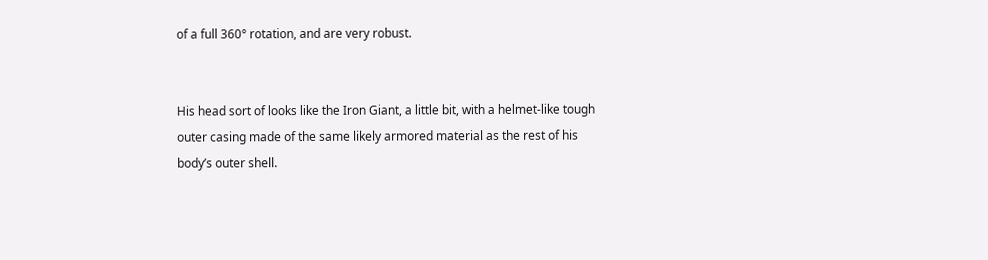of a full 360° rotation, and are very robust.


His head sort of looks like the Iron Giant, a little bit, with a helmet-like tough outer casing made of the same likely armored material as the rest of his body’s outer shell.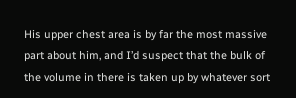His upper chest area is by far the most massive part about him, and I’d suspect that the bulk of the volume in there is taken up by whatever sort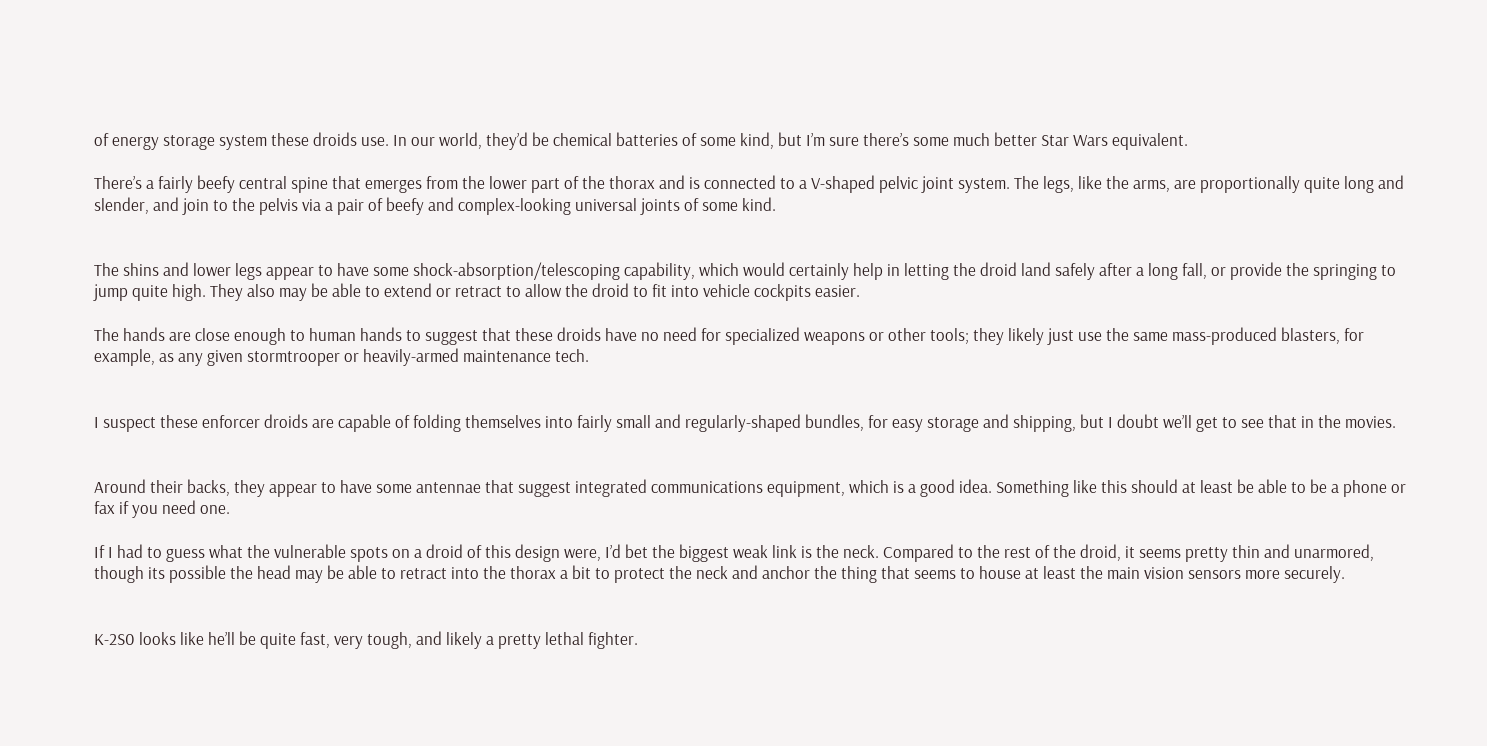of energy storage system these droids use. In our world, they’d be chemical batteries of some kind, but I’m sure there’s some much better Star Wars equivalent.

There’s a fairly beefy central spine that emerges from the lower part of the thorax and is connected to a V-shaped pelvic joint system. The legs, like the arms, are proportionally quite long and slender, and join to the pelvis via a pair of beefy and complex-looking universal joints of some kind.


The shins and lower legs appear to have some shock-absorption/telescoping capability, which would certainly help in letting the droid land safely after a long fall, or provide the springing to jump quite high. They also may be able to extend or retract to allow the droid to fit into vehicle cockpits easier.

The hands are close enough to human hands to suggest that these droids have no need for specialized weapons or other tools; they likely just use the same mass-produced blasters, for example, as any given stormtrooper or heavily-armed maintenance tech.


I suspect these enforcer droids are capable of folding themselves into fairly small and regularly-shaped bundles, for easy storage and shipping, but I doubt we’ll get to see that in the movies.


Around their backs, they appear to have some antennae that suggest integrated communications equipment, which is a good idea. Something like this should at least be able to be a phone or fax if you need one.

If I had to guess what the vulnerable spots on a droid of this design were, I’d bet the biggest weak link is the neck. Compared to the rest of the droid, it seems pretty thin and unarmored, though its possible the head may be able to retract into the thorax a bit to protect the neck and anchor the thing that seems to house at least the main vision sensors more securely.


K-2S0 looks like he’ll be quite fast, very tough, and likely a pretty lethal fighter.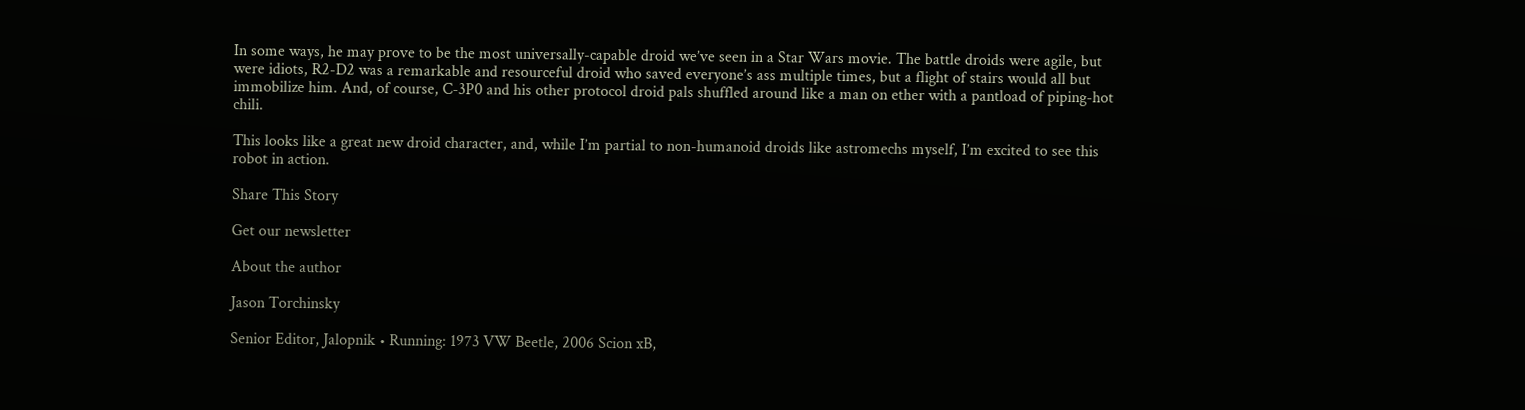In some ways, he may prove to be the most universally-capable droid we’ve seen in a Star Wars movie. The battle droids were agile, but were idiots, R2-D2 was a remarkable and resourceful droid who saved everyone’s ass multiple times, but a flight of stairs would all but immobilize him. And, of course, C-3P0 and his other protocol droid pals shuffled around like a man on ether with a pantload of piping-hot chili.

This looks like a great new droid character, and, while I’m partial to non-humanoid droids like astromechs myself, I’m excited to see this robot in action.

Share This Story

Get our newsletter

About the author

Jason Torchinsky

Senior Editor, Jalopnik • Running: 1973 VW Beetle, 2006 Scion xB,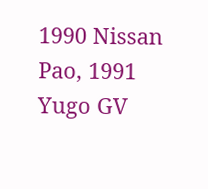1990 Nissan Pao, 1991 Yugo GV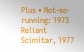Plus • Not-so-running: 1973 Reliant Scimitar, 1977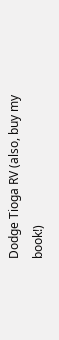Dodge Tioga RV (also, buy my book!)